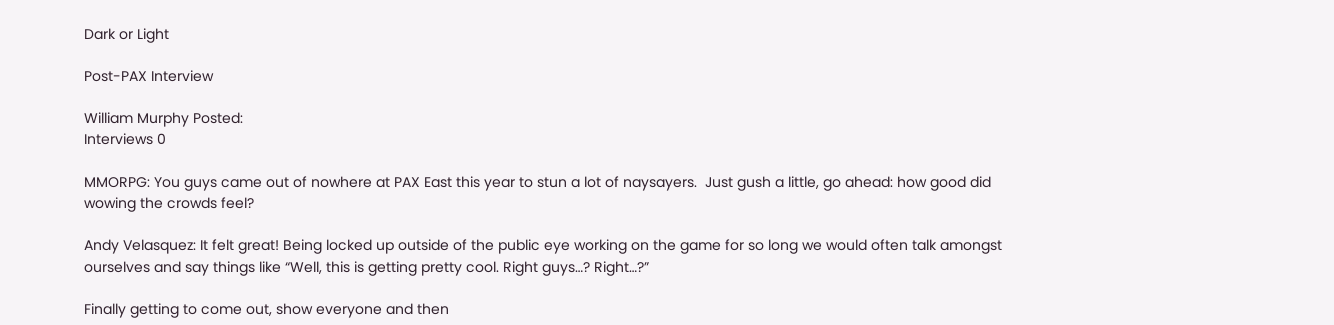Dark or Light

Post-PAX Interview

William Murphy Posted:
Interviews 0

MMORPG: You guys came out of nowhere at PAX East this year to stun a lot of naysayers.  Just gush a little, go ahead: how good did wowing the crowds feel?

Andy Velasquez: It felt great! Being locked up outside of the public eye working on the game for so long we would often talk amongst ourselves and say things like “Well, this is getting pretty cool. Right guys…? Right…?”

Finally getting to come out, show everyone and then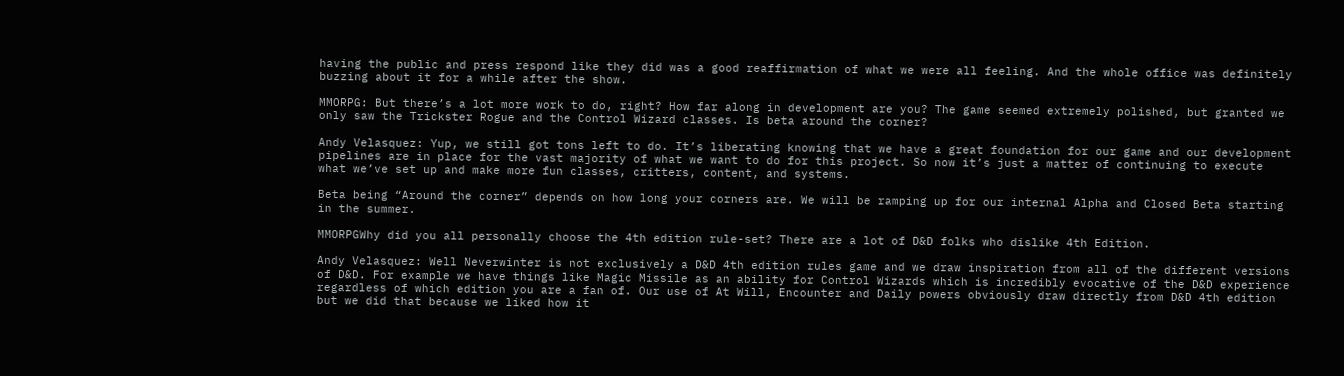having the public and press respond like they did was a good reaffirmation of what we were all feeling. And the whole office was definitely buzzing about it for a while after the show.

MMORPG: But there’s a lot more work to do, right? How far along in development are you? The game seemed extremely polished, but granted we only saw the Trickster Rogue and the Control Wizard classes. Is beta around the corner?

Andy Velasquez: Yup, we still got tons left to do. It’s liberating knowing that we have a great foundation for our game and our development pipelines are in place for the vast majority of what we want to do for this project. So now it’s just a matter of continuing to execute what we’ve set up and make more fun classes, critters, content, and systems.

Beta being “Around the corner” depends on how long your corners are. We will be ramping up for our internal Alpha and Closed Beta starting in the summer.

MMORPGWhy did you all personally choose the 4th edition rule-set? There are a lot of D&D folks who dislike 4th Edition.

Andy Velasquez: Well Neverwinter is not exclusively a D&D 4th edition rules game and we draw inspiration from all of the different versions of D&D. For example we have things like Magic Missile as an ability for Control Wizards which is incredibly evocative of the D&D experience regardless of which edition you are a fan of. Our use of At Will, Encounter and Daily powers obviously draw directly from D&D 4th edition but we did that because we liked how it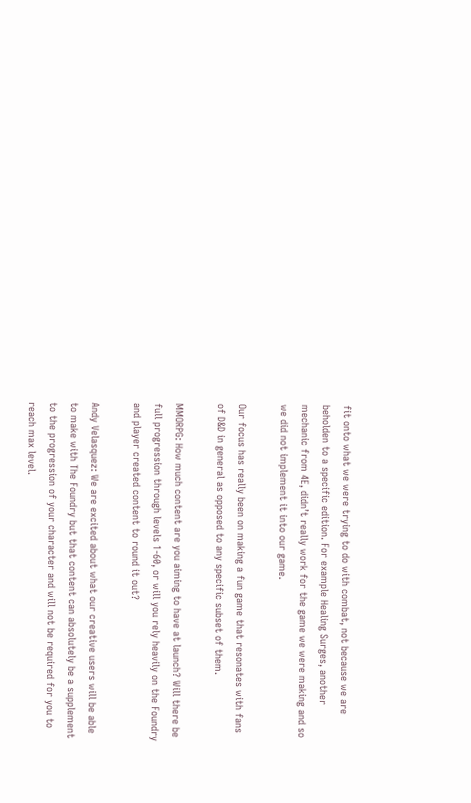fit onto what we were trying to do with combat, not because we are beholden to a specific edition. For example Healing Surges, another mechanic from 4E, didn’t really work for the game we were making and so we did not implement it into our game.

Our focus has really been on making a fun game that resonates with fans of D&D in general as opposed to any specific subset of them.

MMORPG: How much content are you aiming to have at launch? Will there be full progression through levels 1-60, or will you rely heavily on the Foundry and player created content to round it out?

Andy Velasquez: We are excited about what our creative users will be able to make with The Foundry but that content can absolutely be a supplement to the progression of your character and will not be required for you to reach max level.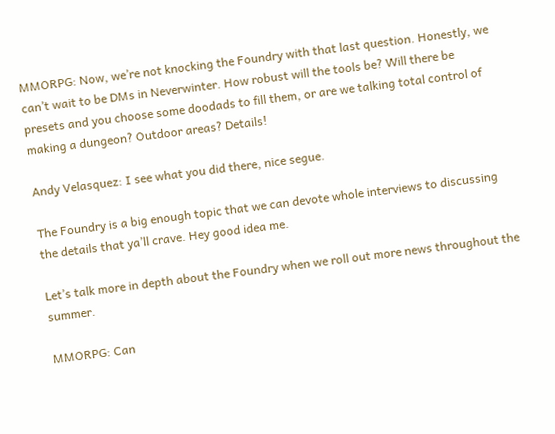MMORPG: Now, we’re not knocking the Foundry with that last question. Honestly, we can’t wait to be DMs in Neverwinter. How robust will the tools be? Will there be presets and you choose some doodads to fill them, or are we talking total control of making a dungeon? Outdoor areas? Details!

Andy Velasquez: I see what you did there, nice segue.

The Foundry is a big enough topic that we can devote whole interviews to discussing the details that ya’ll crave. Hey good idea me.

Let’s talk more in depth about the Foundry when we roll out more news throughout the summer.

MMORPG: Can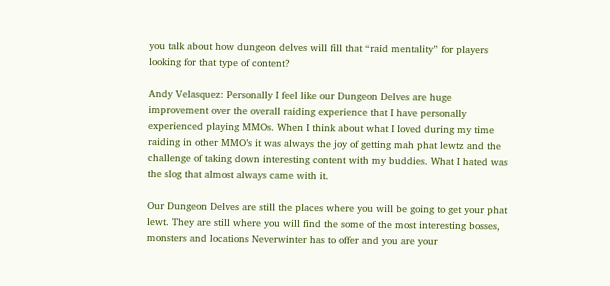you talk about how dungeon delves will fill that “raid mentality” for players looking for that type of content?

Andy Velasquez: Personally I feel like our Dungeon Delves are huge improvement over the overall raiding experience that I have personally experienced playing MMOs. When I think about what I loved during my time raiding in other MMO’s it was always the joy of getting mah phat lewtz and the challenge of taking down interesting content with my buddies. What I hated was the slog that almost always came with it.

Our Dungeon Delves are still the places where you will be going to get your phat lewt. They are still where you will find the some of the most interesting bosses, monsters and locations Neverwinter has to offer and you are your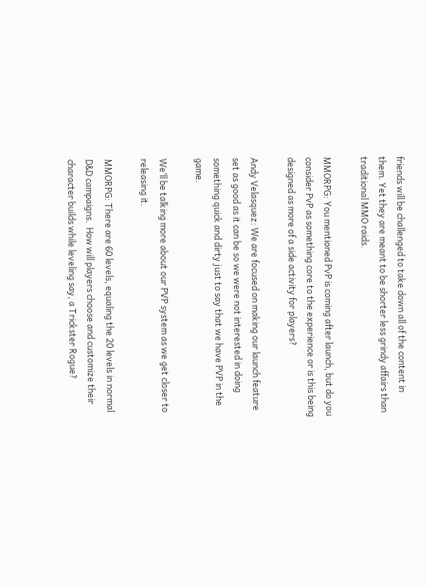friends will be challenged to take down all of the content in them. Yet they are meant to be shorter less grindy affairs than traditional MMO raids.

MMORPG: You mentioned PvP is coming after launch, but do you consider PvP as something core to the experience or is this being designed as more of a side activity for players?

Andy Velasquez: We are focused on making our launch feature set as good as it can be so we were not interested in doing something quick and dirty just to say that we have PVP in the game.

We’ll be talking more about our PVP system as we get closer to releasing it.

MMORPG: There are 60 levels, equaling the 20 levels in normal D&D campaigns.  How will players choose and customize their character builds while leveling say, a Trickster Rogue?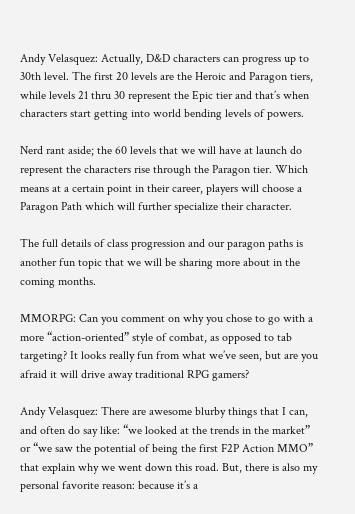Andy Velasquez: Actually, D&D characters can progress up to 30th level. The first 20 levels are the Heroic and Paragon tiers, while levels 21 thru 30 represent the Epic tier and that’s when characters start getting into world bending levels of powers.

Nerd rant aside; the 60 levels that we will have at launch do represent the characters rise through the Paragon tier. Which means at a certain point in their career, players will choose a Paragon Path which will further specialize their character.

The full details of class progression and our paragon paths is another fun topic that we will be sharing more about in the coming months.

MMORPG: Can you comment on why you chose to go with a more “action-oriented” style of combat, as opposed to tab targeting? It looks really fun from what we’ve seen, but are you afraid it will drive away traditional RPG gamers?

Andy Velasquez: There are awesome blurby things that I can, and often do say like: “we looked at the trends in the market” or “we saw the potential of being the first F2P Action MMO” that explain why we went down this road. But, there is also my personal favorite reason: because it’s a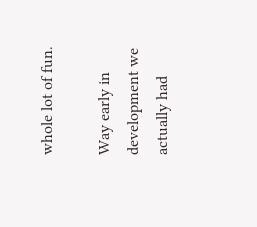whole lot of fun.

Way early in development we actually had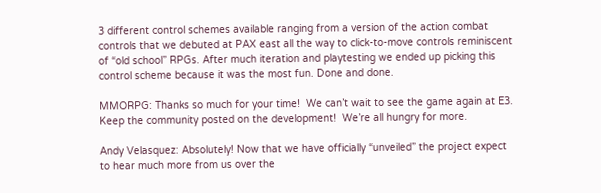3 different control schemes available ranging from a version of the action combat controls that we debuted at PAX east all the way to click-to-move controls reminiscent of “old school” RPGs. After much iteration and playtesting we ended up picking this control scheme because it was the most fun. Done and done.

MMORPG: Thanks so much for your time!  We can’t wait to see the game again at E3. Keep the community posted on the development!  We’re all hungry for more.

Andy Velasquez: Absolutely! Now that we have officially “unveiled” the project expect to hear much more from us over the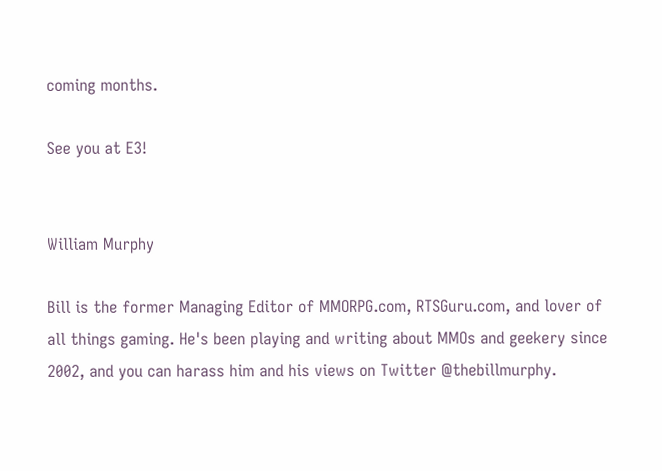coming months.

See you at E3!


William Murphy

Bill is the former Managing Editor of MMORPG.com, RTSGuru.com, and lover of all things gaming. He's been playing and writing about MMOs and geekery since 2002, and you can harass him and his views on Twitter @thebillmurphy.